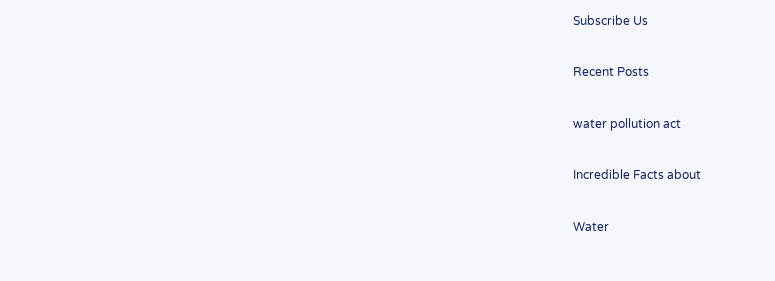Subscribe Us

Recent Posts

water pollution act

Incredible Facts about

Water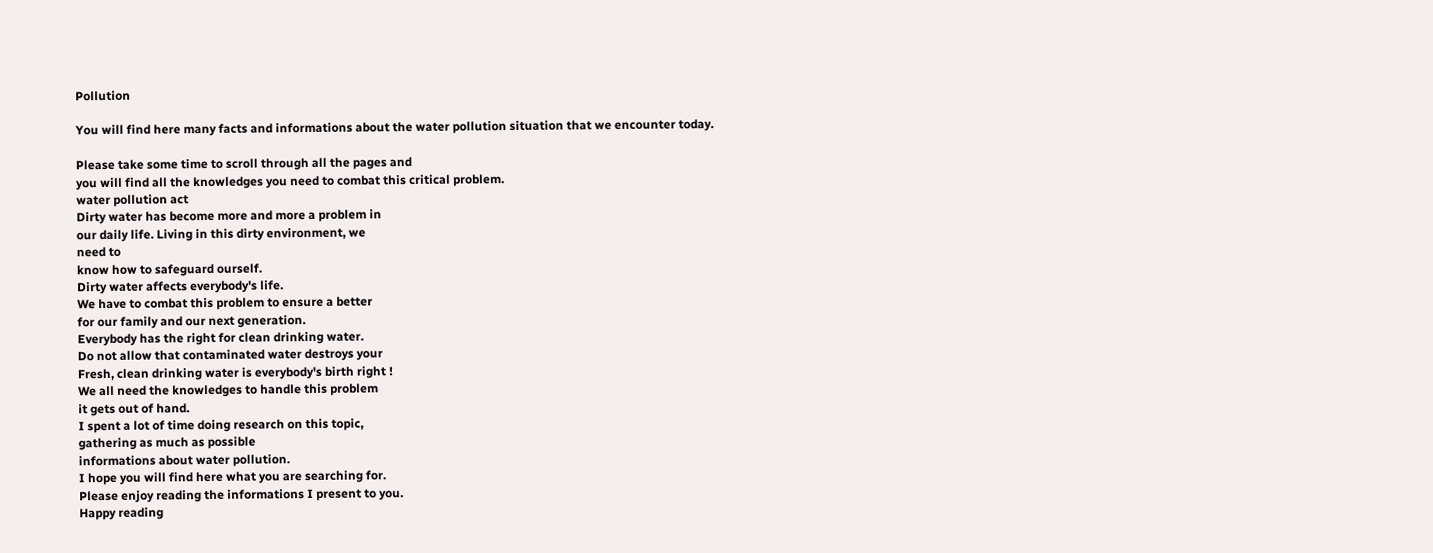Pollution

You will find here many facts and informations about the water pollution situation that we encounter today.

Please take some time to scroll through all the pages and
you will find all the knowledges you need to combat this critical problem.
water pollution act
Dirty water has become more and more a problem in
our daily life. Living in this dirty environment, we
need to
know how to safeguard ourself.
Dirty water affects everybody's life.
We have to combat this problem to ensure a better
for our family and our next generation.
Everybody has the right for clean drinking water.
Do not allow that contaminated water destroys your
Fresh, clean drinking water is everybody's birth right !
We all need the knowledges to handle this problem
it gets out of hand.
I spent a lot of time doing research on this topic,
gathering as much as possible
informations about water pollution.
I hope you will find here what you are searching for.
Please enjoy reading the informations I present to you.
Happy reading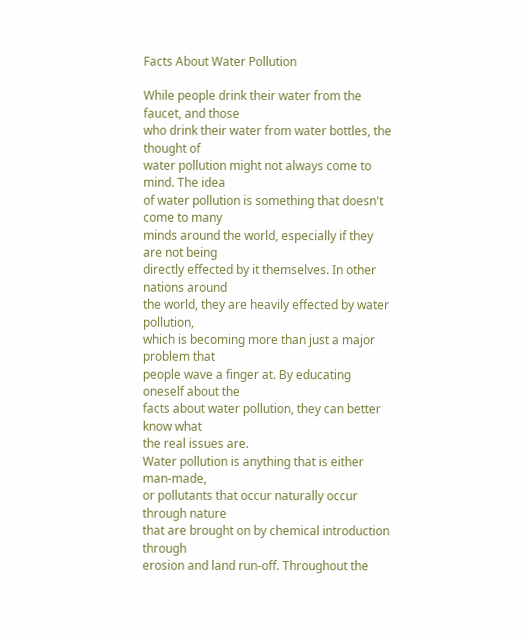Facts About Water Pollution

While people drink their water from the faucet, and those
who drink their water from water bottles, the thought of
water pollution might not always come to mind. The idea
of water pollution is something that doesn't come to many
minds around the world, especially if they are not being
directly effected by it themselves. In other nations around
the world, they are heavily effected by water pollution,
which is becoming more than just a major problem that
people wave a finger at. By educating oneself about the
facts about water pollution, they can better know what
the real issues are.
Water pollution is anything that is either man-made,
or pollutants that occur naturally occur through nature
that are brought on by chemical introduction through
erosion and land run-off. Throughout the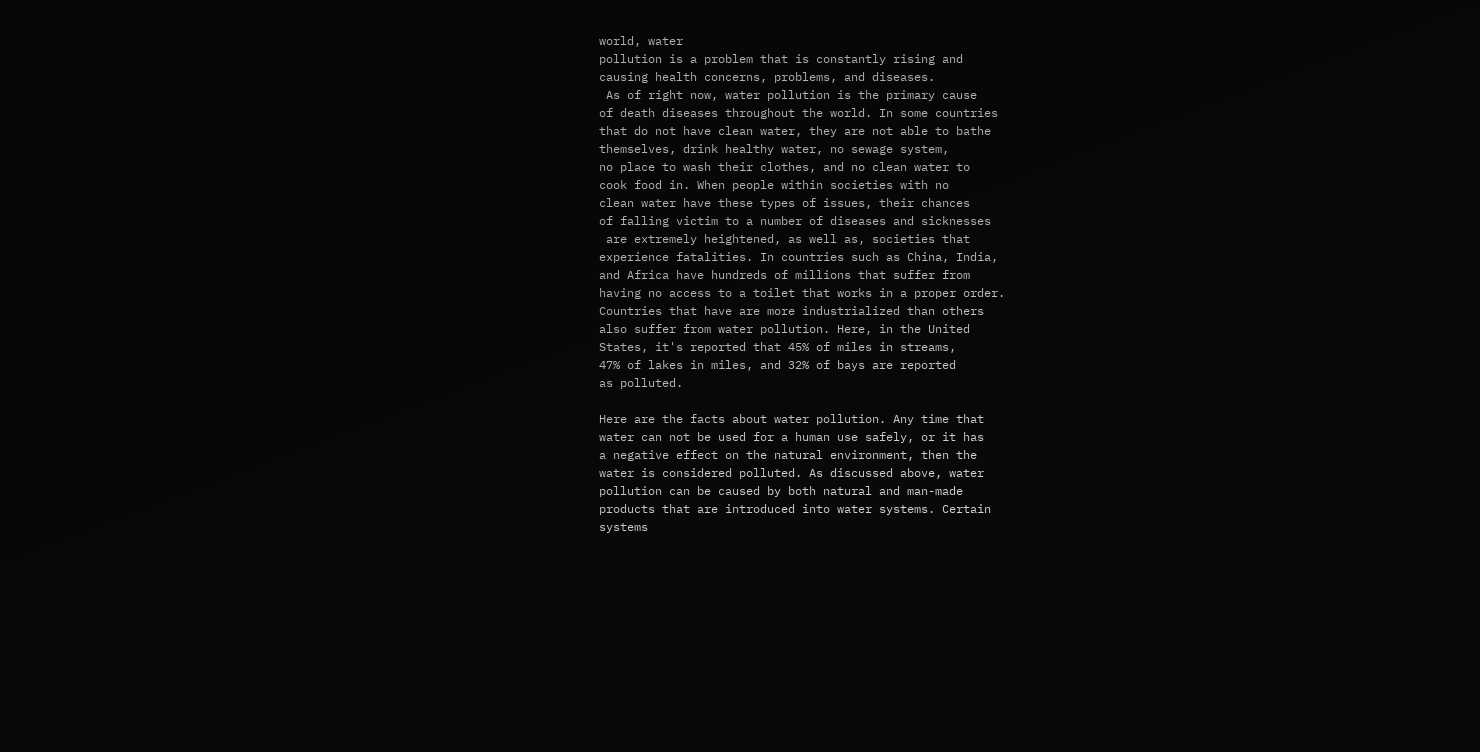world, water
pollution is a problem that is constantly rising and
causing health concerns, problems, and diseases.
 As of right now, water pollution is the primary cause
of death diseases throughout the world. In some countries
that do not have clean water, they are not able to bathe
themselves, drink healthy water, no sewage system,
no place to wash their clothes, and no clean water to
cook food in. When people within societies with no
clean water have these types of issues, their chances
of falling victim to a number of diseases and sicknesses
 are extremely heightened, as well as, societies that
experience fatalities. In countries such as China, India,
and Africa have hundreds of millions that suffer from
having no access to a toilet that works in a proper order.
Countries that have are more industrialized than others
also suffer from water pollution. Here, in the United
States, it's reported that 45% of miles in streams,
47% of lakes in miles, and 32% of bays are reported
as polluted.

Here are the facts about water pollution. Any time that
water can not be used for a human use safely, or it has
a negative effect on the natural environment, then the
water is considered polluted. As discussed above, water
pollution can be caused by both natural and man-made
products that are introduced into water systems. Certain
systems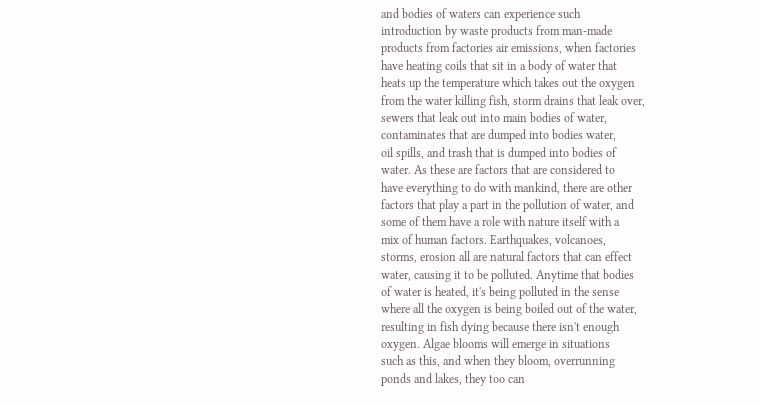and bodies of waters can experience such
introduction by waste products from man-made
products from factories air emissions, when factories
have heating coils that sit in a body of water that
heats up the temperature which takes out the oxygen
from the water killing fish, storm drains that leak over,
sewers that leak out into main bodies of water,
contaminates that are dumped into bodies water,
oil spills, and trash that is dumped into bodies of
water. As these are factors that are considered to
have everything to do with mankind, there are other
factors that play a part in the pollution of water, and
some of them have a role with nature itself with a
mix of human factors. Earthquakes, volcanoes,
storms, erosion all are natural factors that can effect
water, causing it to be polluted. Anytime that bodies
of water is heated, it's being polluted in the sense
where all the oxygen is being boiled out of the water,
resulting in fish dying because there isn't enough
oxygen. Algae blooms will emerge in situations
such as this, and when they bloom, overrunning
ponds and lakes, they too can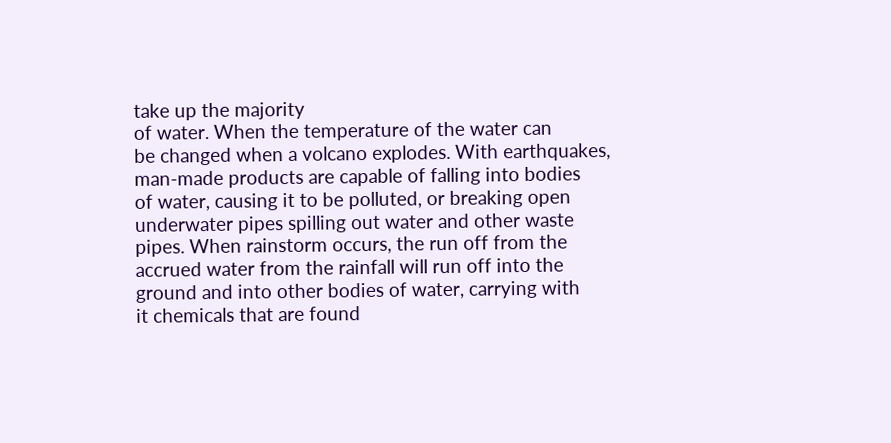take up the majority
of water. When the temperature of the water can
be changed when a volcano explodes. With earthquakes,
man-made products are capable of falling into bodies
of water, causing it to be polluted, or breaking open
underwater pipes spilling out water and other waste
pipes. When rainstorm occurs, the run off from the
accrued water from the rainfall will run off into the
ground and into other bodies of water, carrying with
it chemicals that are found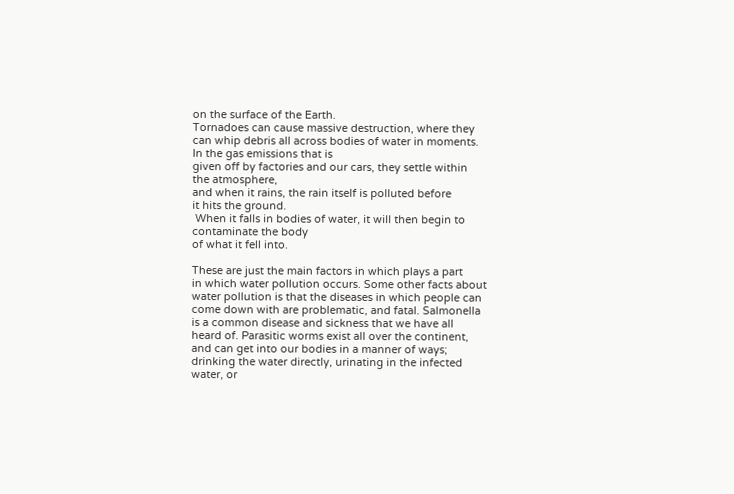on the surface of the Earth.
Tornadoes can cause massive destruction, where they
can whip debris all across bodies of water in moments.
In the gas emissions that is
given off by factories and our cars, they settle within
the atmosphere,
and when it rains, the rain itself is polluted before
it hits the ground.
 When it falls in bodies of water, it will then begin to
contaminate the body
of what it fell into.

These are just the main factors in which plays a part
in which water pollution occurs. Some other facts about
water pollution is that the diseases in which people can
come down with are problematic, and fatal. Salmonella
is a common disease and sickness that we have all
heard of. Parasitic worms exist all over the continent,
and can get into our bodies in a manner of ways;
drinking the water directly, urinating in the infected
water, or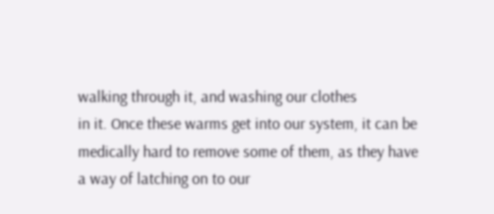walking through it, and washing our clothes
in it. Once these warms get into our system, it can be
medically hard to remove some of them, as they have
a way of latching on to our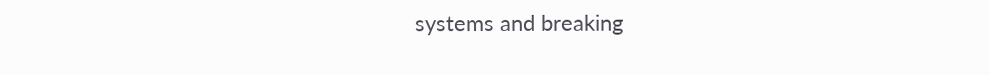systems and breaking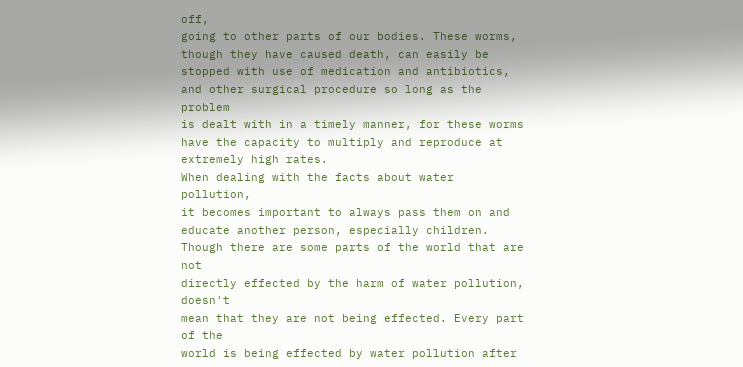off,
going to other parts of our bodies. These worms,
though they have caused death, can easily be
stopped with use of medication and antibiotics,
and other surgical procedure so long as the problem
is dealt with in a timely manner, for these worms
have the capacity to multiply and reproduce at
extremely high rates.
When dealing with the facts about water pollution,
it becomes important to always pass them on and
educate another person, especially children.
Though there are some parts of the world that are not
directly effected by the harm of water pollution, doesn't
mean that they are not being effected. Every part of the
world is being effected by water pollution after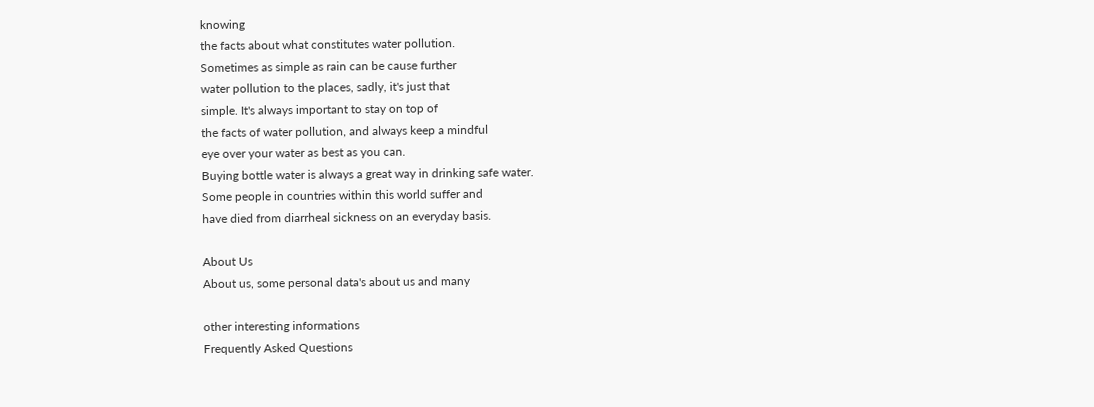knowing
the facts about what constitutes water pollution.
Sometimes as simple as rain can be cause further
water pollution to the places, sadly, it's just that
simple. It's always important to stay on top of
the facts of water pollution, and always keep a mindful
eye over your water as best as you can.
Buying bottle water is always a great way in drinking safe water.
Some people in countries within this world suffer and
have died from diarrheal sickness on an everyday basis.

About Us
About us, some personal data's about us and many

other interesting informations
Frequently Asked Questions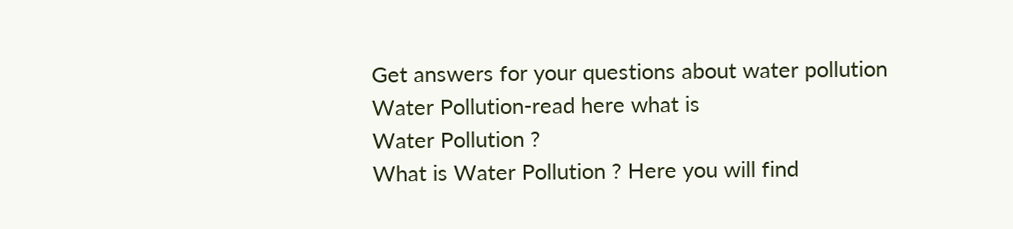Get answers for your questions about water pollution
Water Pollution-read here what is
Water Pollution ?
What is Water Pollution ? Here you will find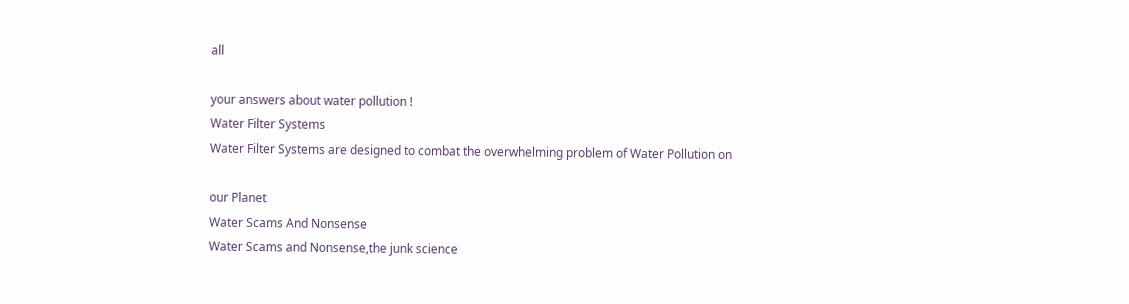all

your answers about water pollution !
Water Filter Systems
Water Filter Systems are designed to combat the overwhelming problem of Water Pollution on

our Planet
Water Scams And Nonsense
Water Scams and Nonsense,the junk science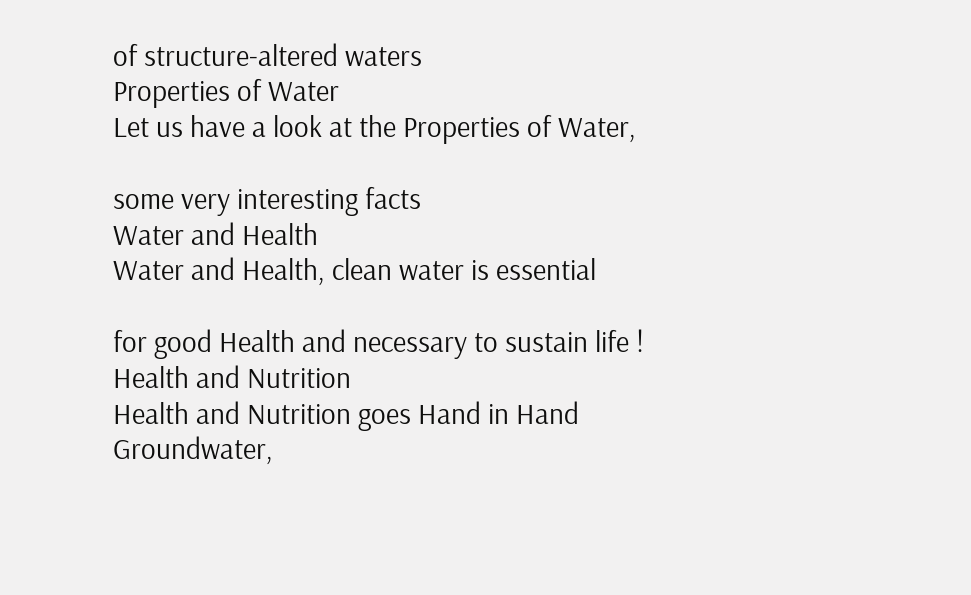of structure-altered waters
Properties of Water
Let us have a look at the Properties of Water,

some very interesting facts
Water and Health
Water and Health, clean water is essential

for good Health and necessary to sustain life !
Health and Nutrition
Health and Nutrition goes Hand in Hand
Groundwater,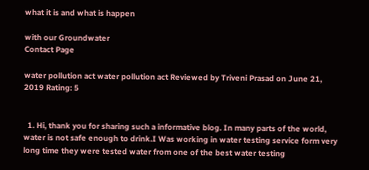what it is and what is happen

with our Groundwater
Contact Page

water pollution act water pollution act Reviewed by Triveni Prasad on June 21, 2019 Rating: 5


  1. Hi, thank you for sharing such a informative blog. In many parts of the world, water is not safe enough to drink.I Was working in water testing service form very long time they were tested water from one of the best water testing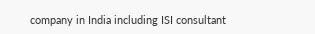company in India including ISI consultant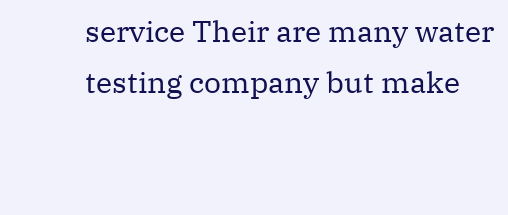service Their are many water testing company but make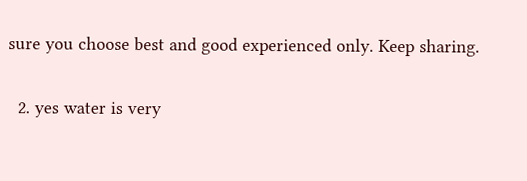sure you choose best and good experienced only. Keep sharing.

  2. yes water is very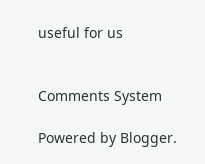useful for us


Comments System

Powered by Blogger.